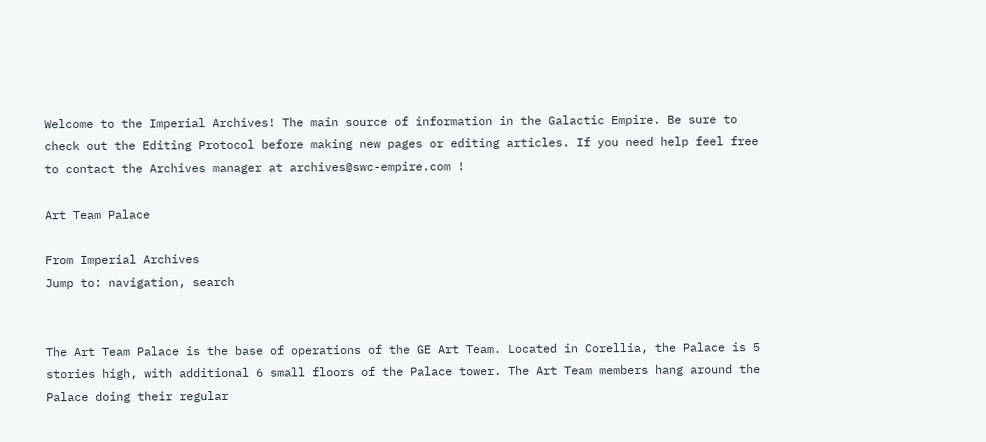Welcome to the Imperial Archives! The main source of information in the Galactic Empire. Be sure to check out the Editing Protocol before making new pages or editing articles. If you need help feel free to contact the Archives manager at archives@swc-empire.com !

Art Team Palace

From Imperial Archives
Jump to: navigation, search


The Art Team Palace is the base of operations of the GE Art Team. Located in Corellia, the Palace is 5 stories high, with additional 6 small floors of the Palace tower. The Art Team members hang around the Palace doing their regular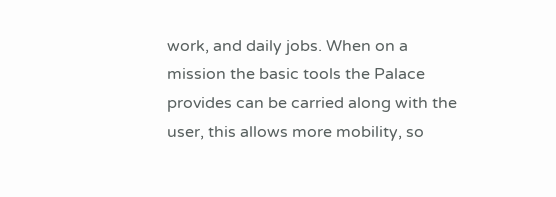work, and daily jobs. When on a mission the basic tools the Palace provides can be carried along with the user, this allows more mobility, so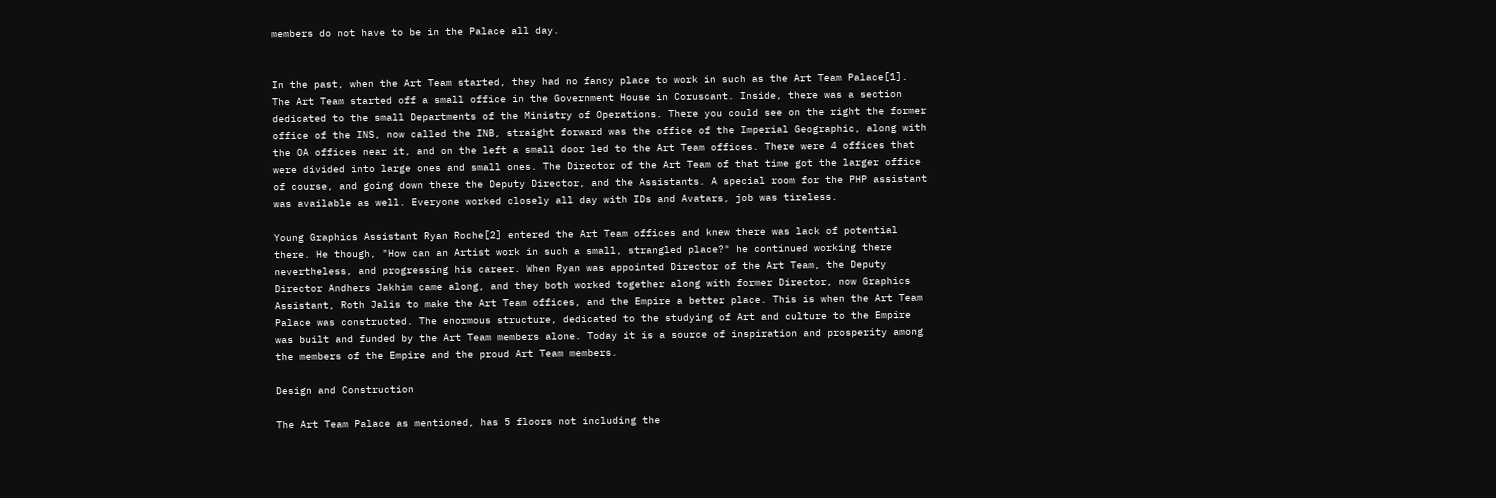members do not have to be in the Palace all day.


In the past, when the Art Team started, they had no fancy place to work in such as the Art Team Palace[1]. The Art Team started off a small office in the Government House in Coruscant. Inside, there was a section dedicated to the small Departments of the Ministry of Operations. There you could see on the right the former office of the INS, now called the INB, straight forward was the office of the Imperial Geographic, along with the OA offices near it, and on the left a small door led to the Art Team offices. There were 4 offices that were divided into large ones and small ones. The Director of the Art Team of that time got the larger office of course, and going down there the Deputy Director, and the Assistants. A special room for the PHP assistant was available as well. Everyone worked closely all day with IDs and Avatars, job was tireless.

Young Graphics Assistant Ryan Roche[2] entered the Art Team offices and knew there was lack of potential there. He though, "How can an Artist work in such a small, strangled place?" he continued working there nevertheless, and progressing his career. When Ryan was appointed Director of the Art Team, the Deputy Director Andhers Jakhim came along, and they both worked together along with former Director, now Graphics Assistant, Roth Jalis to make the Art Team offices, and the Empire a better place. This is when the Art Team Palace was constructed. The enormous structure, dedicated to the studying of Art and culture to the Empire was built and funded by the Art Team members alone. Today it is a source of inspiration and prosperity among the members of the Empire and the proud Art Team members.

Design and Construction

The Art Team Palace as mentioned, has 5 floors not including the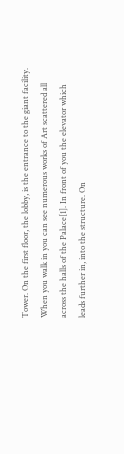Tower. On the first floor, the lobby, is the entrance to the giant facility. When you walk in you can see numerous works of Art scattered all across the halls of the Palace[1]. In front of you the elevator which leads further in, into the structure. On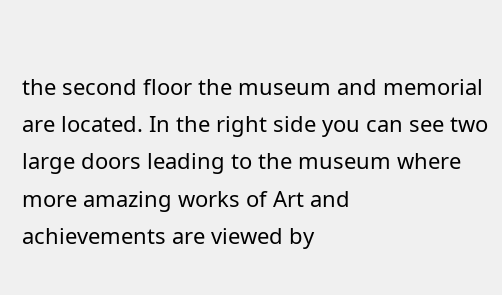the second floor the museum and memorial are located. In the right side you can see two large doors leading to the museum where more amazing works of Art and achievements are viewed by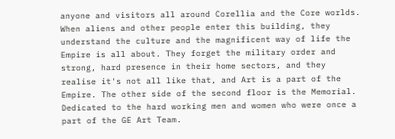anyone and visitors all around Corellia and the Core worlds. When aliens and other people enter this building, they understand the culture and the magnificent way of life the Empire is all about. They forget the military order and strong, hard presence in their home sectors, and they realise it's not all like that, and Art is a part of the Empire. The other side of the second floor is the Memorial. Dedicated to the hard working men and women who were once a part of the GE Art Team.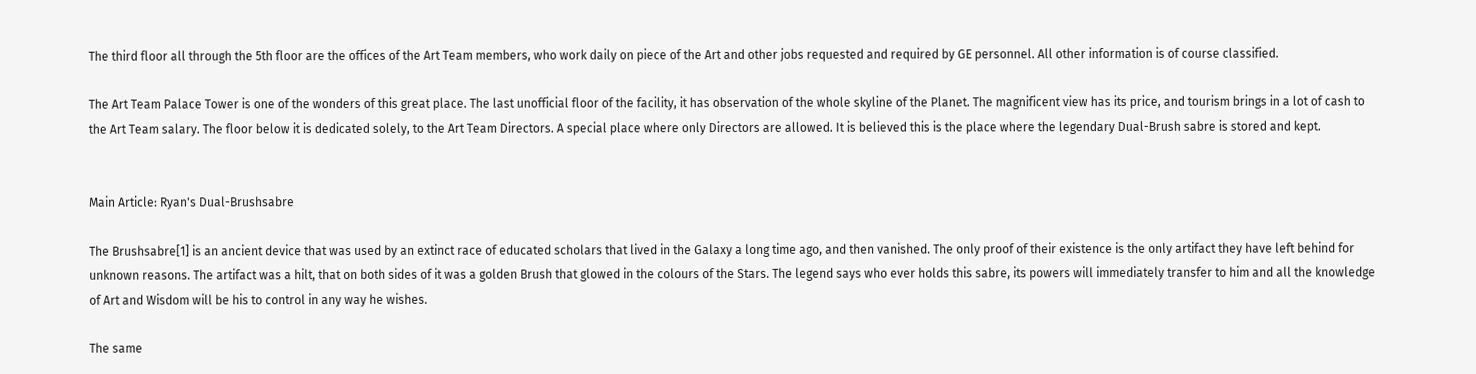The third floor all through the 5th floor are the offices of the Art Team members, who work daily on piece of the Art and other jobs requested and required by GE personnel. All other information is of course classified.

The Art Team Palace Tower is one of the wonders of this great place. The last unofficial floor of the facility, it has observation of the whole skyline of the Planet. The magnificent view has its price, and tourism brings in a lot of cash to the Art Team salary. The floor below it is dedicated solely, to the Art Team Directors. A special place where only Directors are allowed. It is believed this is the place where the legendary Dual-Brush sabre is stored and kept.


Main Article: Ryan's Dual-Brushsabre

The Brushsabre[1] is an ancient device that was used by an extinct race of educated scholars that lived in the Galaxy a long time ago, and then vanished. The only proof of their existence is the only artifact they have left behind for unknown reasons. The artifact was a hilt, that on both sides of it was a golden Brush that glowed in the colours of the Stars. The legend says who ever holds this sabre, its powers will immediately transfer to him and all the knowledge of Art and Wisdom will be his to control in any way he wishes.

The same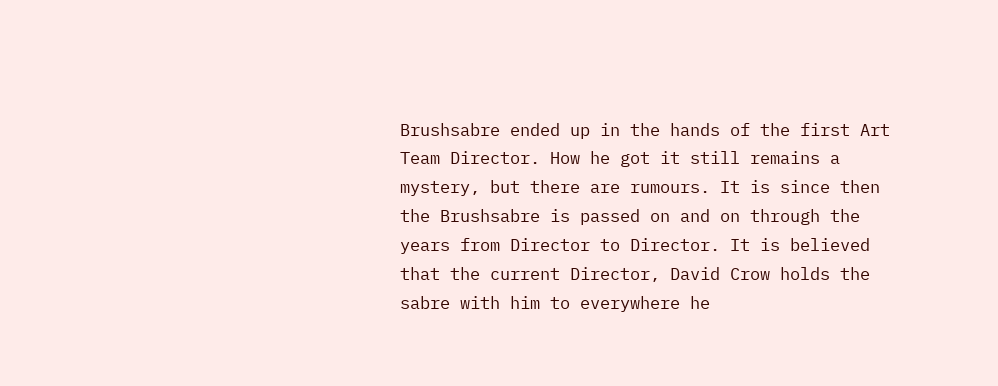Brushsabre ended up in the hands of the first Art Team Director. How he got it still remains a mystery, but there are rumours. It is since then the Brushsabre is passed on and on through the years from Director to Director. It is believed that the current Director, David Crow holds the sabre with him to everywhere he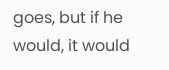goes, but if he would, it would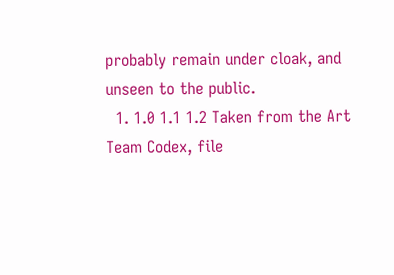probably remain under cloak, and unseen to the public.
  1. 1.0 1.1 1.2 Taken from the Art Team Codex, file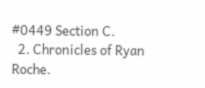#0449 Section C.
  2. Chronicles of Ryan Roche.